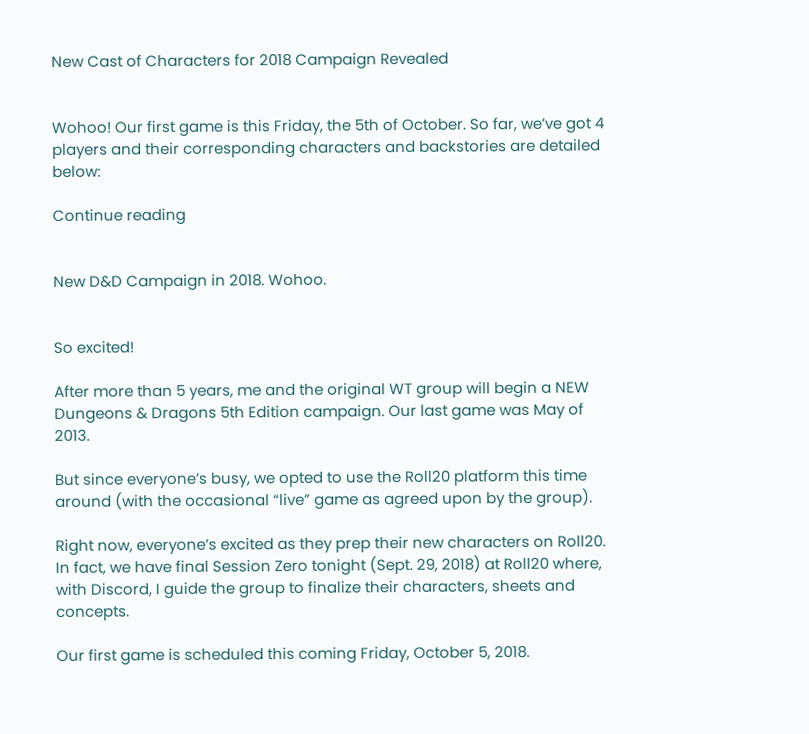New Cast of Characters for 2018 Campaign Revealed


Wohoo! Our first game is this Friday, the 5th of October. So far, we’ve got 4 players and their corresponding characters and backstories are detailed below:

Continue reading


New D&D Campaign in 2018. Wohoo.


So excited!

After more than 5 years, me and the original WT group will begin a NEW Dungeons & Dragons 5th Edition campaign. Our last game was May of 2013.

But since everyone’s busy, we opted to use the Roll20 platform this time around (with the occasional “live” game as agreed upon by the group).

Right now, everyone’s excited as they prep their new characters on Roll20. In fact, we have final Session Zero tonight (Sept. 29, 2018) at Roll20 where, with Discord, I guide the group to finalize their characters, sheets and concepts.

Our first game is scheduled this coming Friday, October 5, 2018.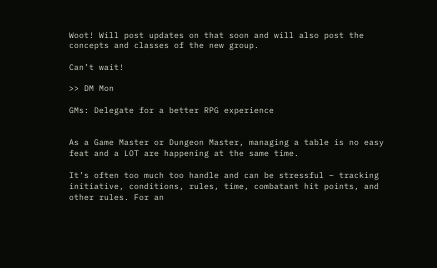Woot! Will post updates on that soon and will also post the concepts and classes of the new group.

Can’t wait!

>> DM Mon

GMs: Delegate for a better RPG experience


As a Game Master or Dungeon Master, managing a table is no easy feat and a LOT are happening at the same time.

It’s often too much too handle and can be stressful – tracking initiative, conditions, rules, time, combatant hit points, and other rules. For an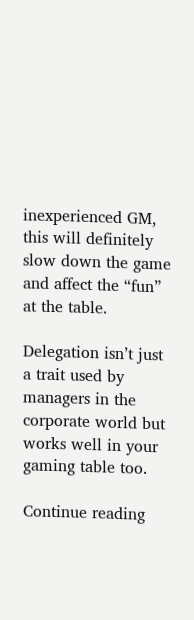inexperienced GM, this will definitely slow down the game and affect the “fun” at the table.

Delegation isn’t just a trait used by managers in the corporate world but works well in your gaming table too.

Continue reading